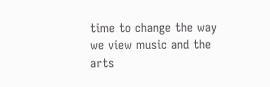time to change the way we view music and the arts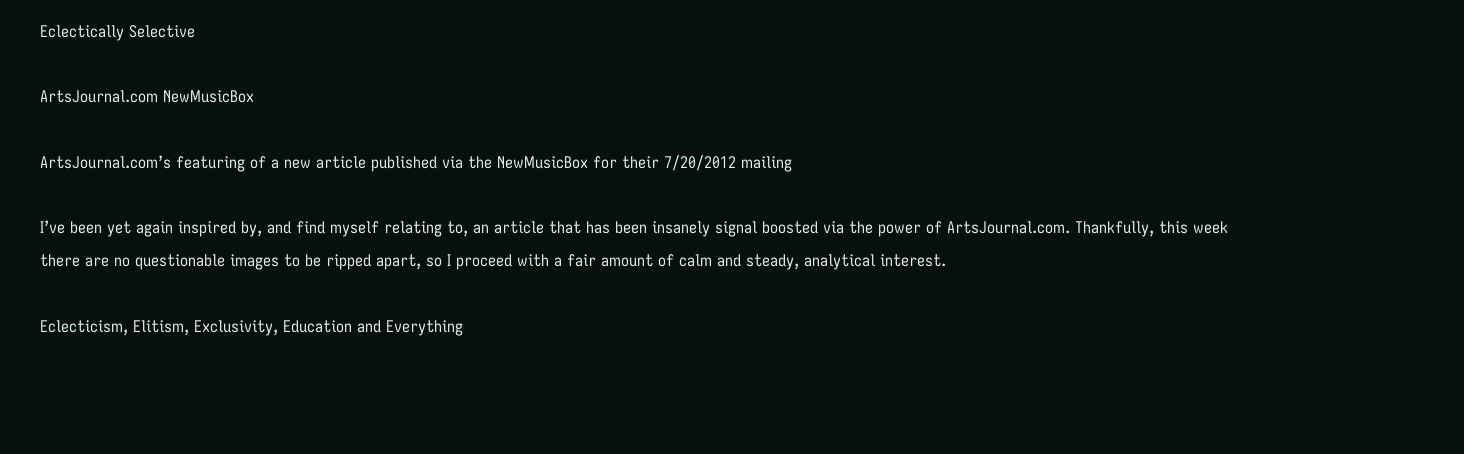Eclectically Selective

ArtsJournal.com NewMusicBox

ArtsJournal.com’s featuring of a new article published via the NewMusicBox for their 7/20/2012 mailing

I’ve been yet again inspired by, and find myself relating to, an article that has been insanely signal boosted via the power of ArtsJournal.com. Thankfully, this week there are no questionable images to be ripped apart, so I proceed with a fair amount of calm and steady, analytical interest.

Eclecticism, Elitism, Exclusivity, Education and Everything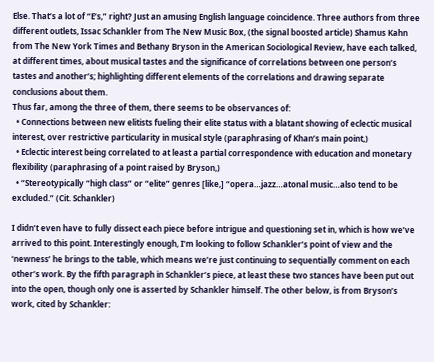Else. That’s a lot of “E’s,” right? Just an amusing English language coincidence. Three authors from three different outlets, Issac Schankler from The New Music Box, (the signal boosted article) Shamus Kahn from The New York Times and Bethany Bryson in the American Sociological Review, have each talked, at different times, about musical tastes and the significance of correlations between one person’s tastes and another’s; highlighting different elements of the correlations and drawing separate conclusions about them.
Thus far, among the three of them, there seems to be observances of:
  • Connections between new elitists fueling their elite status with a blatant showing of eclectic musical interest, over restrictive particularity in musical style (paraphrasing of Khan’s main point,)
  • Eclectic interest being correlated to at least a partial correspondence with education and monetary flexibility (paraphrasing of a point raised by Bryson,)
  • “Stereotypically “high class” or “elite” genres [like,] “opera…jazz…atonal music…also tend to be excluded.” (Cit. Schankler)

I didn’t even have to fully dissect each piece before intrigue and questioning set in, which is how we’ve arrived to this point. Interestingly enough, I’m looking to follow Schankler’s point of view and the ‘newness’ he brings to the table, which means we’re just continuing to sequentially comment on each other’s work. By the fifth paragraph in Schankler’s piece, at least these two stances have been put out into the open, though only one is asserted by Schankler himself. The other below, is from Bryson’s work, cited by Schankler: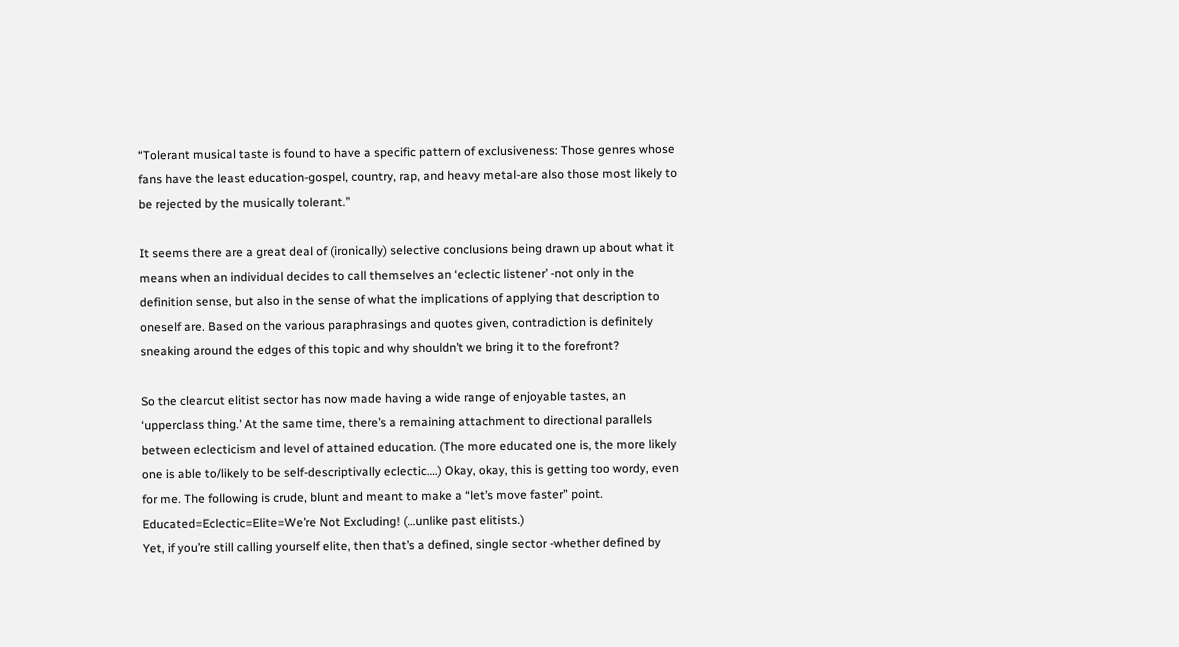“Tolerant musical taste is found to have a specific pattern of exclusiveness: Those genres whose fans have the least education-gospel, country, rap, and heavy metal-are also those most likely to be rejected by the musically tolerant.”

It seems there are a great deal of (ironically) selective conclusions being drawn up about what it means when an individual decides to call themselves an ‘eclectic listener’ -not only in the definition sense, but also in the sense of what the implications of applying that description to oneself are. Based on the various paraphrasings and quotes given, contradiction is definitely sneaking around the edges of this topic and why shouldn’t we bring it to the forefront?

So the clearcut elitist sector has now made having a wide range of enjoyable tastes, an ‘upperclass thing.’ At the same time, there’s a remaining attachment to directional parallels between eclecticism and level of attained education. (The more educated one is, the more likely one is able to/likely to be self-descriptivally eclectic….) Okay, okay, this is getting too wordy, even for me. The following is crude, blunt and meant to make a “let’s move faster” point.
Educated=Eclectic=Elite=We’re Not Excluding! (…unlike past elitists.)
Yet, if you’re still calling yourself elite, then that’s a defined, single sector -whether defined by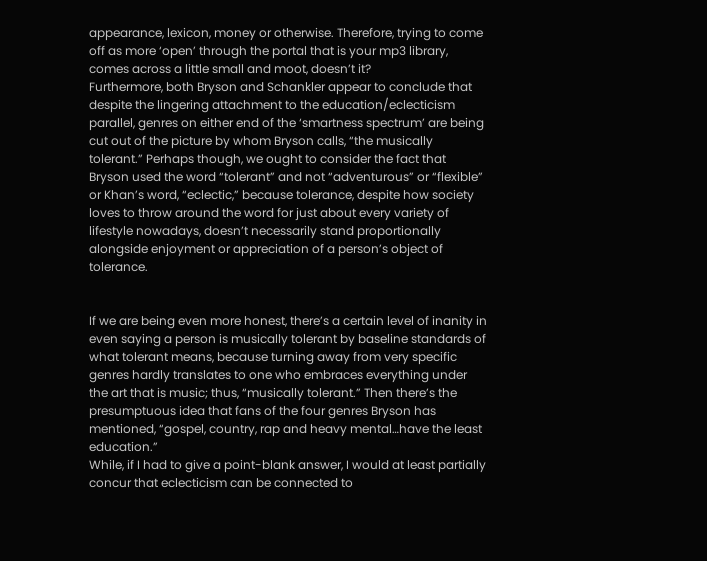appearance, lexicon, money or otherwise. Therefore, trying to come off as more ‘open’ through the portal that is your mp3 library, comes across a little small and moot, doesn’t it?
Furthermore, both Bryson and Schankler appear to conclude that despite the lingering attachment to the education/eclecticism parallel, genres on either end of the ‘smartness spectrum’ are being cut out of the picture by whom Bryson calls, “the musically tolerant.” Perhaps though, we ought to consider the fact that Bryson used the word “tolerant” and not “adventurous” or “flexible” or Khan’s word, “eclectic,” because tolerance, despite how society loves to throw around the word for just about every variety of lifestyle nowadays, doesn’t necessarily stand proportionally alongside enjoyment or appreciation of a person’s object of tolerance.


If we are being even more honest, there’s a certain level of inanity in even saying a person is musically tolerant by baseline standards of what tolerant means, because turning away from very specific genres hardly translates to one who embraces everything under the art that is music; thus, “musically tolerant.” Then there’s the presumptuous idea that fans of the four genres Bryson has mentioned, “gospel, country, rap and heavy mental…have the least education.”
While, if I had to give a point-blank answer, I would at least partially concur that eclecticism can be connected to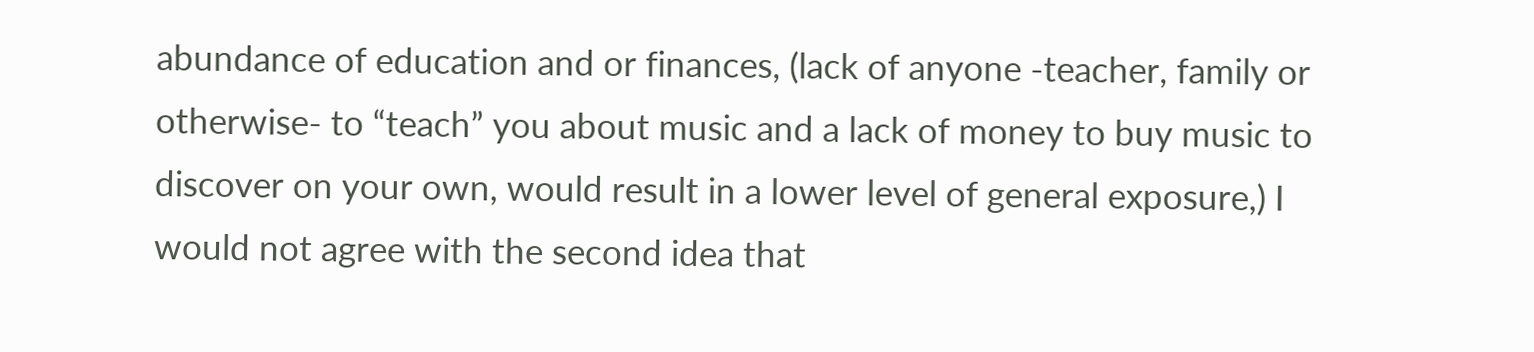abundance of education and or finances, (lack of anyone -teacher, family or otherwise- to “teach” you about music and a lack of money to buy music to discover on your own, would result in a lower level of general exposure,) I would not agree with the second idea that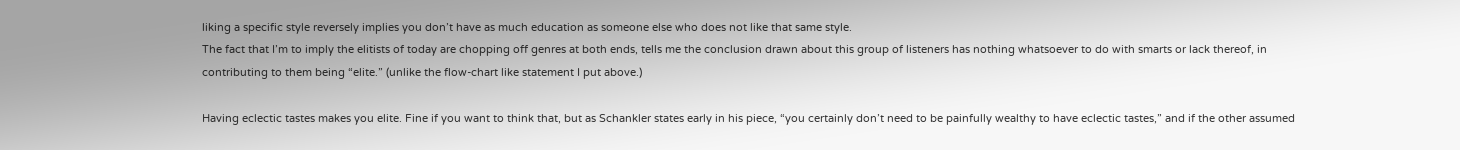liking a specific style reversely implies you don’t have as much education as someone else who does not like that same style.
The fact that I’m to imply the elitists of today are chopping off genres at both ends, tells me the conclusion drawn about this group of listeners has nothing whatsoever to do with smarts or lack thereof, in contributing to them being “elite.” (unlike the flow-chart like statement I put above.)

Having eclectic tastes makes you elite. Fine if you want to think that, but as Schankler states early in his piece, “you certainly don’t need to be painfully wealthy to have eclectic tastes,” and if the other assumed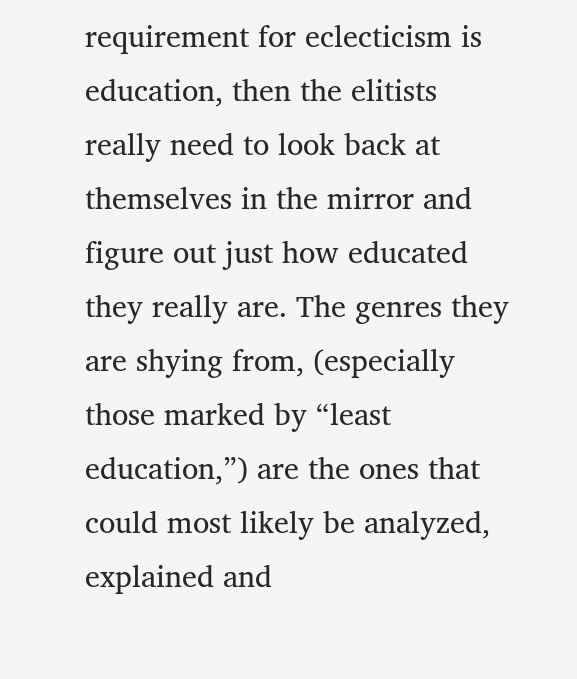requirement for eclecticism is education, then the elitists really need to look back at themselves in the mirror and figure out just how educated they really are. The genres they are shying from, (especially those marked by “least education,”) are the ones that could most likely be analyzed, explained and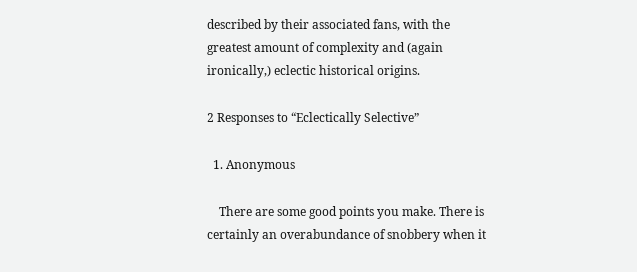described by their associated fans, with the greatest amount of complexity and (again ironically,) eclectic historical origins.

2 Responses to “Eclectically Selective”

  1. Anonymous

    There are some good points you make. There is certainly an overabundance of snobbery when it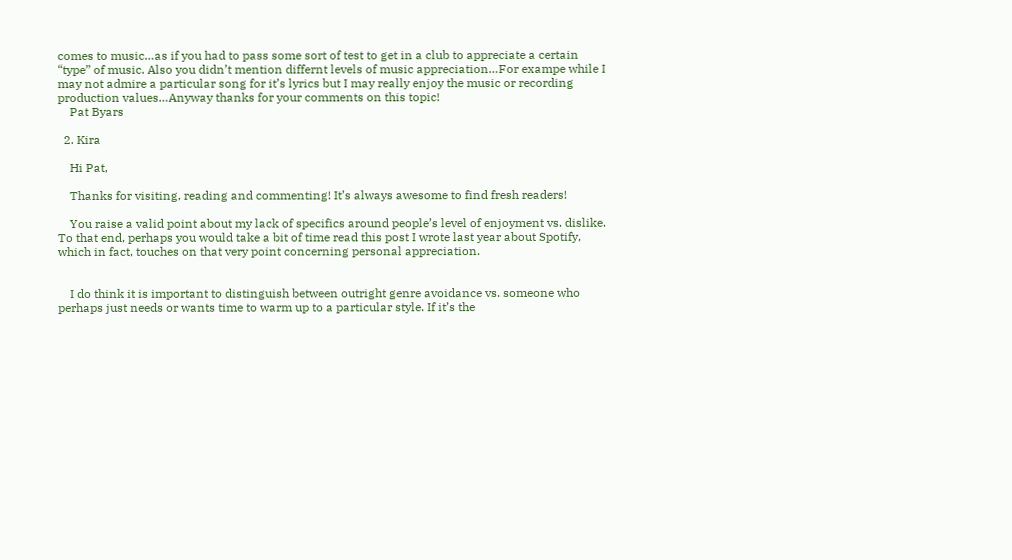comes to music…as if you had to pass some sort of test to get in a club to appreciate a certain “type” of music. Also you didn’t mention differnt levels of music appreciation…For exampe while I may not admire a particular song for it’s lyrics but I may really enjoy the music or recording production values…Anyway thanks for your comments on this topic!
    Pat Byars

  2. Kira

    Hi Pat,

    Thanks for visiting, reading and commenting! It’s always awesome to find fresh readers!

    You raise a valid point about my lack of specifics around people’s level of enjoyment vs. dislike. To that end, perhaps you would take a bit of time read this post I wrote last year about Spotify, which in fact, touches on that very point concerning personal appreciation.


    I do think it is important to distinguish between outright genre avoidance vs. someone who perhaps just needs or wants time to warm up to a particular style. If it’s the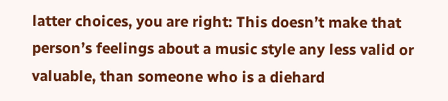latter choices, you are right: This doesn’t make that person’s feelings about a music style any less valid or valuable, than someone who is a diehard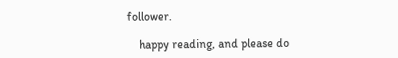follower.

    happy reading, and please do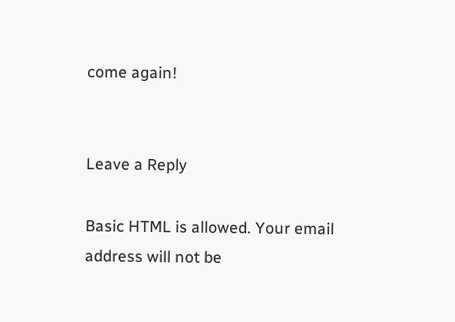come again!


Leave a Reply

Basic HTML is allowed. Your email address will not be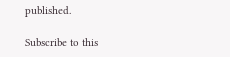published.

Subscribe to this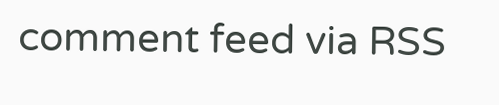comment feed via RSS